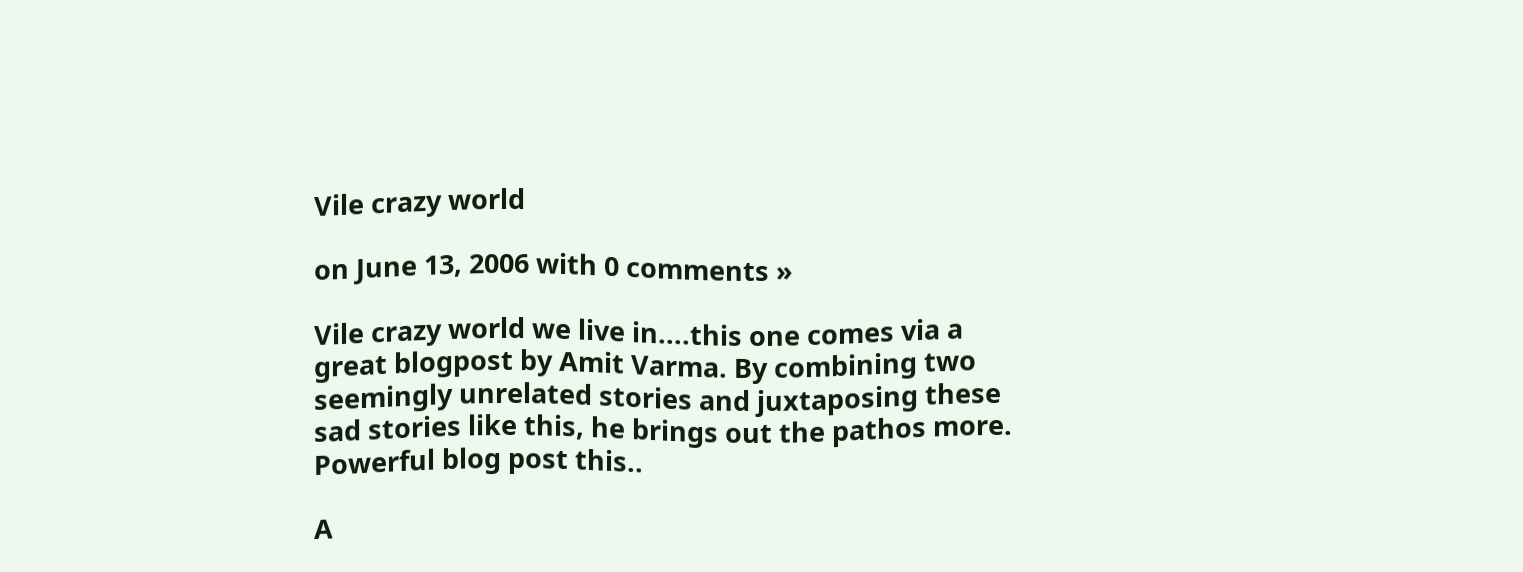Vile crazy world

on June 13, 2006 with 0 comments »

Vile crazy world we live in....this one comes via a great blogpost by Amit Varma. By combining two seemingly unrelated stories and juxtaposing these sad stories like this, he brings out the pathos more. Powerful blog post this..

A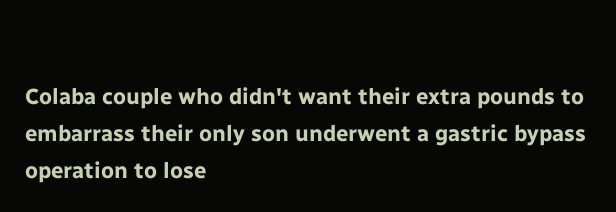Colaba couple who didn't want their extra pounds to embarrass their only son underwent a gastric bypass operation to lose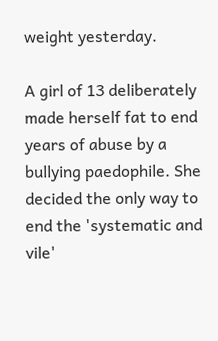weight yesterday.

A girl of 13 deliberately made herself fat to end years of abuse by a bullying paedophile. She decided the only way to end the 'systematic and vile'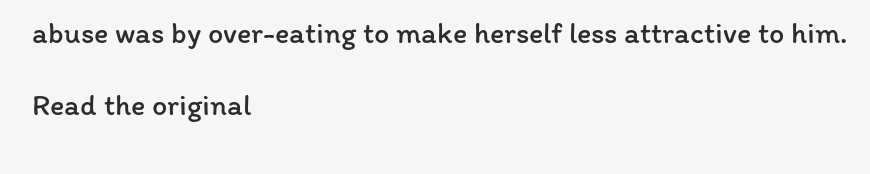abuse was by over-eating to make herself less attractive to him.

Read the original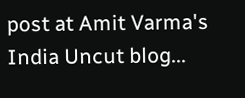post at Amit Varma's India Uncut blog...